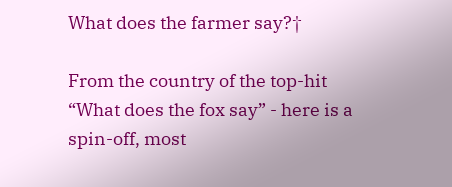What does the farmer say?†

From the country of the top-hit “What does the fox say” - here is a spin-off, most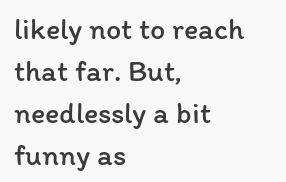likely not to reach that far. But, needlessly a bit funny as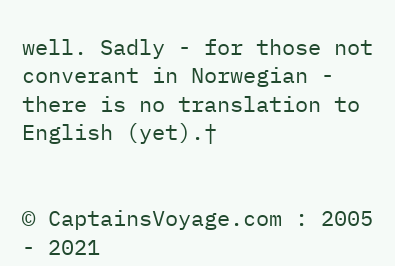well. Sadly - for those not converant in Norwegian - there is no translation to English (yet).†


© CaptainsVoyage.com : 2005 - 2021